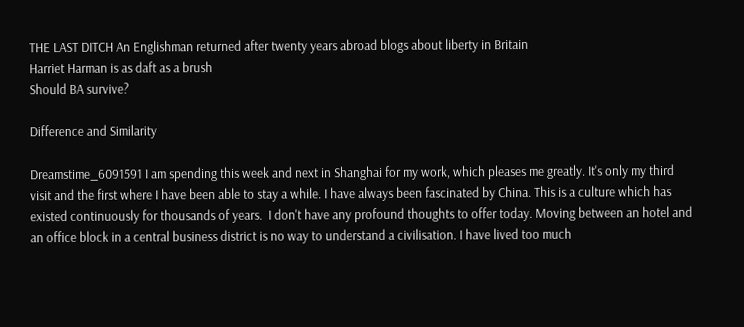THE LAST DITCH An Englishman returned after twenty years abroad blogs about liberty in Britain
Harriet Harman is as daft as a brush
Should BA survive?

Difference and Similarity

Dreamstime_6091591 I am spending this week and next in Shanghai for my work, which pleases me greatly. It's only my third visit and the first where I have been able to stay a while. I have always been fascinated by China. This is a culture which has existed continuously for thousands of years.  I don't have any profound thoughts to offer today. Moving between an hotel and an office block in a central business district is no way to understand a civilisation. I have lived too much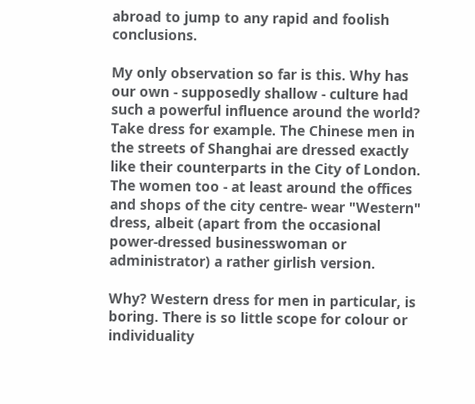abroad to jump to any rapid and foolish conclusions.

My only observation so far is this. Why has our own - supposedly shallow - culture had such a powerful influence around the world? Take dress for example. The Chinese men in the streets of Shanghai are dressed exactly like their counterparts in the City of London. The women too - at least around the offices and shops of the city centre- wear "Western" dress, albeit (apart from the occasional power-dressed businesswoman or administrator) a rather girlish version.

Why? Western dress for men in particular, is boring. There is so little scope for colour or individuality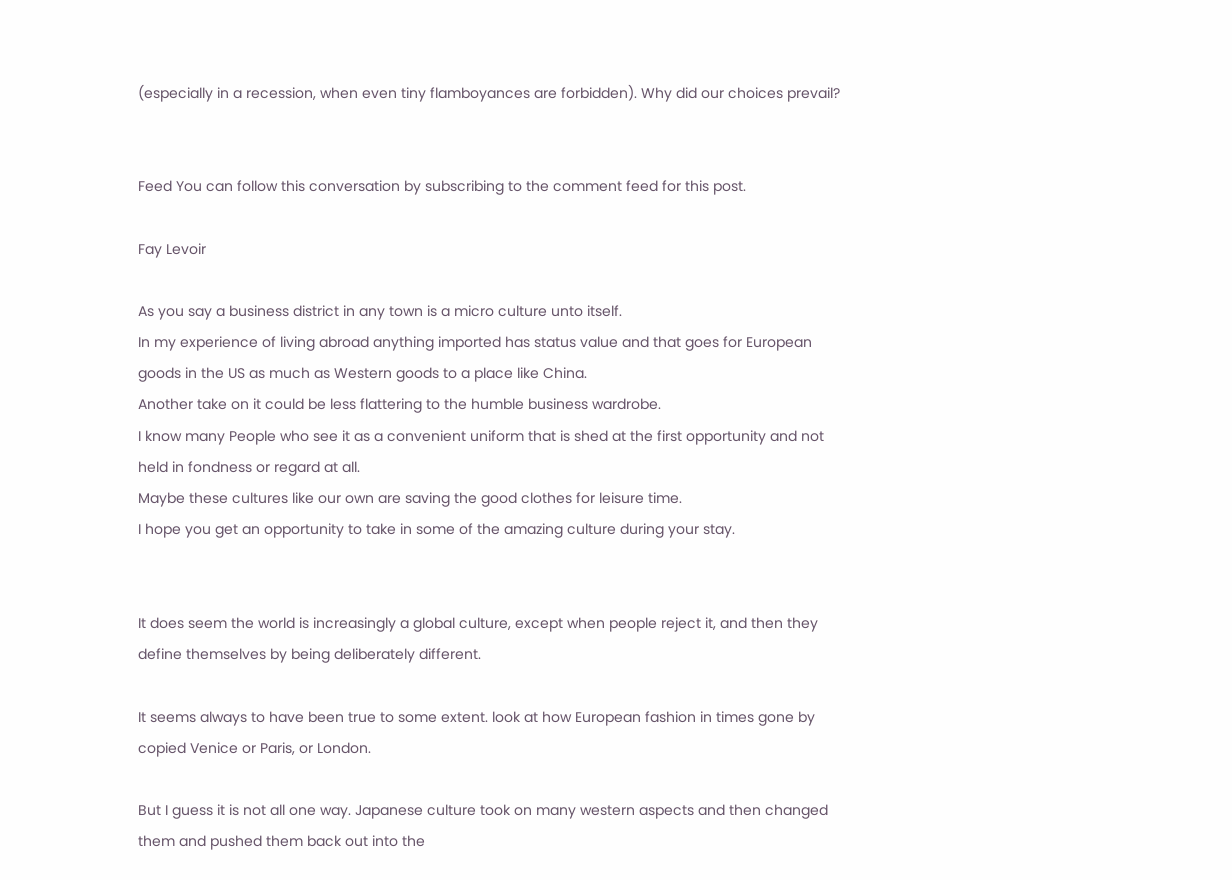(especially in a recession, when even tiny flamboyances are forbidden). Why did our choices prevail?


Feed You can follow this conversation by subscribing to the comment feed for this post.

Fay Levoir

As you say a business district in any town is a micro culture unto itself.
In my experience of living abroad anything imported has status value and that goes for European goods in the US as much as Western goods to a place like China.
Another take on it could be less flattering to the humble business wardrobe.
I know many People who see it as a convenient uniform that is shed at the first opportunity and not held in fondness or regard at all.
Maybe these cultures like our own are saving the good clothes for leisure time.
I hope you get an opportunity to take in some of the amazing culture during your stay.


It does seem the world is increasingly a global culture, except when people reject it, and then they define themselves by being deliberately different.

It seems always to have been true to some extent. look at how European fashion in times gone by copied Venice or Paris, or London.

But I guess it is not all one way. Japanese culture took on many western aspects and then changed them and pushed them back out into the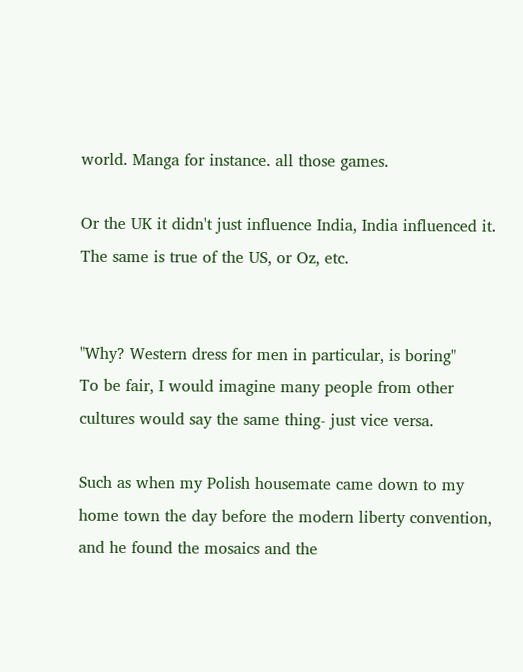world. Manga for instance. all those games.

Or the UK it didn't just influence India, India influenced it. The same is true of the US, or Oz, etc.


"Why? Western dress for men in particular, is boring"
To be fair, I would imagine many people from other cultures would say the same thing- just vice versa.

Such as when my Polish housemate came down to my home town the day before the modern liberty convention, and he found the mosaics and the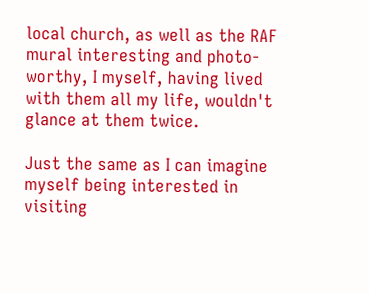local church, as well as the RAF mural interesting and photo-worthy, I myself, having lived with them all my life, wouldn't glance at them twice.

Just the same as I can imagine myself being interested in visiting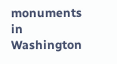monuments in Washington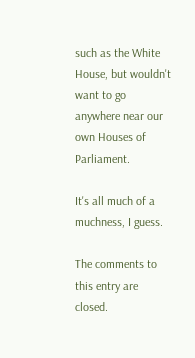such as the White House, but wouldn't want to go anywhere near our own Houses of Parliament.

It's all much of a muchness, I guess.

The comments to this entry are closed.